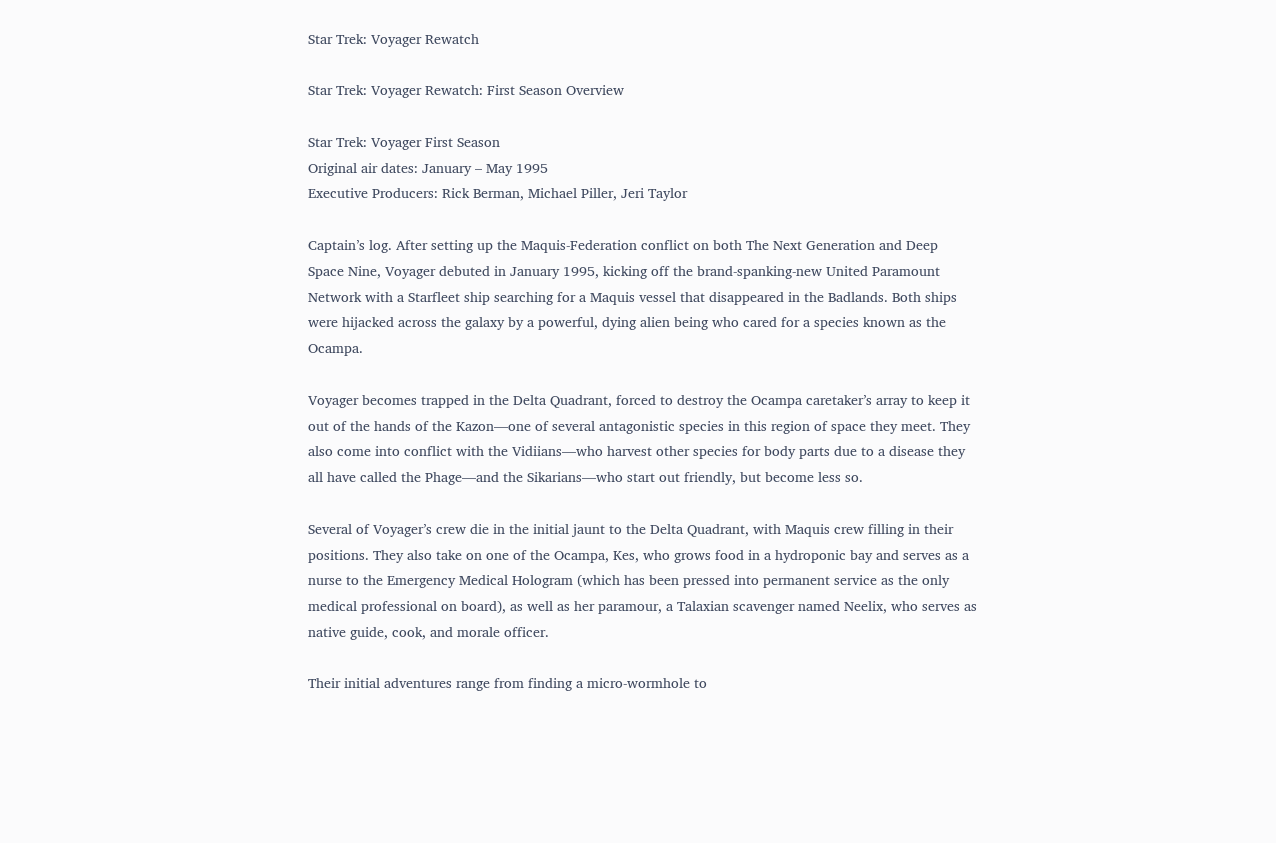Star Trek: Voyager Rewatch

Star Trek: Voyager Rewatch: First Season Overview

Star Trek: Voyager First Season
Original air dates: January – May 1995
Executive Producers: Rick Berman, Michael Piller, Jeri Taylor

Captain’s log. After setting up the Maquis-Federation conflict on both The Next Generation and Deep Space Nine, Voyager debuted in January 1995, kicking off the brand-spanking-new United Paramount Network with a Starfleet ship searching for a Maquis vessel that disappeared in the Badlands. Both ships were hijacked across the galaxy by a powerful, dying alien being who cared for a species known as the Ocampa.

Voyager becomes trapped in the Delta Quadrant, forced to destroy the Ocampa caretaker’s array to keep it out of the hands of the Kazon—one of several antagonistic species in this region of space they meet. They also come into conflict with the Vidiians—who harvest other species for body parts due to a disease they all have called the Phage—and the Sikarians—who start out friendly, but become less so.

Several of Voyager’s crew die in the initial jaunt to the Delta Quadrant, with Maquis crew filling in their positions. They also take on one of the Ocampa, Kes, who grows food in a hydroponic bay and serves as a nurse to the Emergency Medical Hologram (which has been pressed into permanent service as the only medical professional on board), as well as her paramour, a Talaxian scavenger named Neelix, who serves as native guide, cook, and morale officer.

Their initial adventures range from finding a micro-wormhole to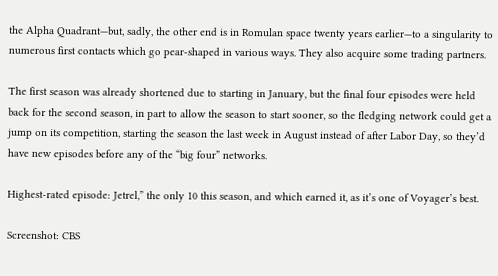the Alpha Quadrant—but, sadly, the other end is in Romulan space twenty years earlier—to a singularity to numerous first contacts which go pear-shaped in various ways. They also acquire some trading partners.

The first season was already shortened due to starting in January, but the final four episodes were held back for the second season, in part to allow the season to start sooner, so the fledging network could get a jump on its competition, starting the season the last week in August instead of after Labor Day, so they’d have new episodes before any of the “big four” networks.

Highest-rated episode: Jetrel,” the only 10 this season, and which earned it, as it’s one of Voyager’s best.

Screenshot: CBS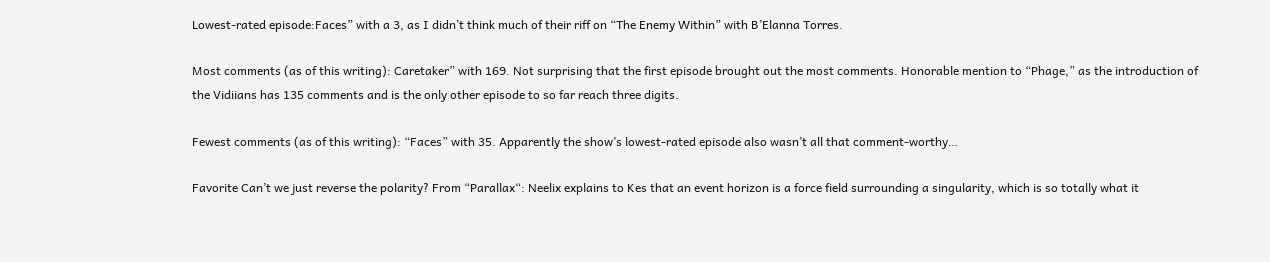Lowest-rated episode:Faces” with a 3, as I didn’t think much of their riff on “The Enemy Within” with B’Elanna Torres.

Most comments (as of this writing): Caretaker” with 169. Not surprising that the first episode brought out the most comments. Honorable mention to “Phage,” as the introduction of the Vidiians has 135 comments and is the only other episode to so far reach three digits.

Fewest comments (as of this writing): “Faces” with 35. Apparently the show’s lowest-rated episode also wasn’t all that comment-worthy…

Favorite Can’t we just reverse the polarity? From “Parallax“: Neelix explains to Kes that an event horizon is a force field surrounding a singularity, which is so totally what it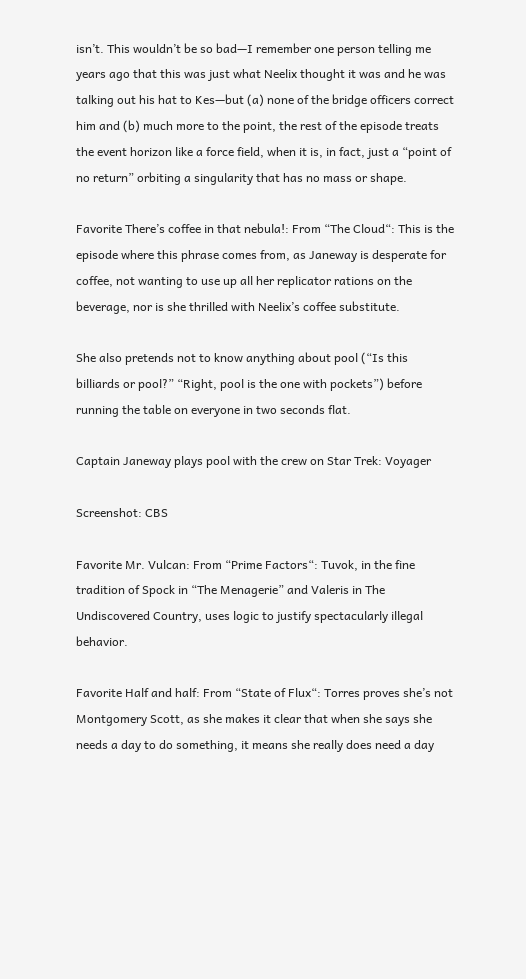isn’t. This wouldn’t be so bad—I remember one person telling me years ago that this was just what Neelix thought it was and he was talking out his hat to Kes—but (a) none of the bridge officers correct him and (b) much more to the point, the rest of the episode treats the event horizon like a force field, when it is, in fact, just a “point of no return” orbiting a singularity that has no mass or shape.

Favorite There’s coffee in that nebula!: From “The Cloud“: This is the episode where this phrase comes from, as Janeway is desperate for coffee, not wanting to use up all her replicator rations on the beverage, nor is she thrilled with Neelix’s coffee substitute.

She also pretends not to know anything about pool (“Is this billiards or pool?” “Right, pool is the one with pockets”) before running the table on everyone in two seconds flat.

Captain Janeway plays pool with the crew on Star Trek: Voyager

Screenshot: CBS

Favorite Mr. Vulcan: From “Prime Factors“: Tuvok, in the fine tradition of Spock in “The Menagerie” and Valeris in The Undiscovered Country, uses logic to justify spectacularly illegal behavior.

Favorite Half and half: From “State of Flux“: Torres proves she’s not Montgomery Scott, as she makes it clear that when she says she needs a day to do something, it means she really does need a day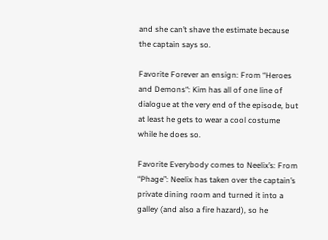and she can’t shave the estimate because the captain says so.

Favorite Forever an ensign: From “Heroes and Demons“: Kim has all of one line of dialogue at the very end of the episode, but at least he gets to wear a cool costume while he does so.

Favorite Everybody comes to Neelix’s: From “Phage”: Neelix has taken over the captain’s private dining room and turned it into a galley (and also a fire hazard), so he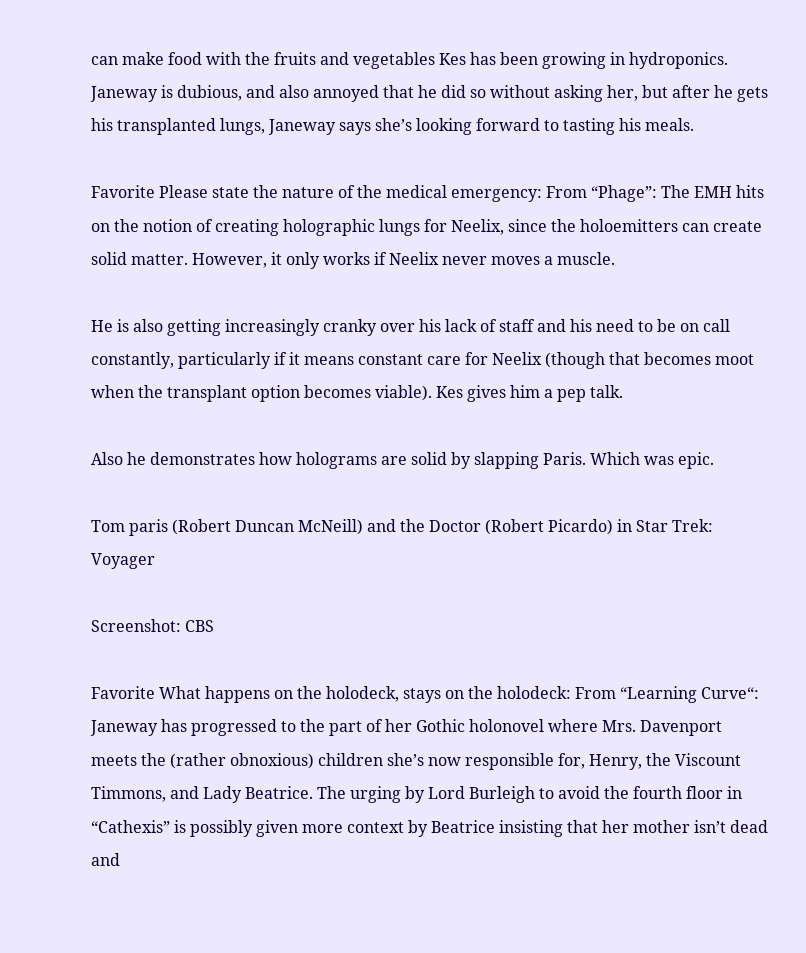can make food with the fruits and vegetables Kes has been growing in hydroponics. Janeway is dubious, and also annoyed that he did so without asking her, but after he gets his transplanted lungs, Janeway says she’s looking forward to tasting his meals.

Favorite Please state the nature of the medical emergency: From “Phage”: The EMH hits on the notion of creating holographic lungs for Neelix, since the holoemitters can create solid matter. However, it only works if Neelix never moves a muscle.

He is also getting increasingly cranky over his lack of staff and his need to be on call constantly, particularly if it means constant care for Neelix (though that becomes moot when the transplant option becomes viable). Kes gives him a pep talk.

Also he demonstrates how holograms are solid by slapping Paris. Which was epic.

Tom paris (Robert Duncan McNeill) and the Doctor (Robert Picardo) in Star Trek: Voyager

Screenshot: CBS

Favorite What happens on the holodeck, stays on the holodeck: From “Learning Curve“: Janeway has progressed to the part of her Gothic holonovel where Mrs. Davenport meets the (rather obnoxious) children she’s now responsible for, Henry, the Viscount Timmons, and Lady Beatrice. The urging by Lord Burleigh to avoid the fourth floor in “Cathexis” is possibly given more context by Beatrice insisting that her mother isn’t dead and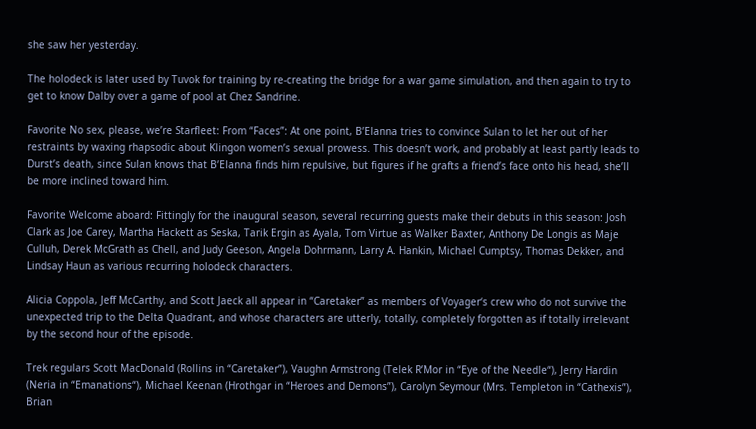she saw her yesterday.

The holodeck is later used by Tuvok for training by re-creating the bridge for a war game simulation, and then again to try to get to know Dalby over a game of pool at Chez Sandrine.

Favorite No sex, please, we’re Starfleet: From “Faces”: At one point, B’Elanna tries to convince Sulan to let her out of her restraints by waxing rhapsodic about Klingon women’s sexual prowess. This doesn’t work, and probably at least partly leads to Durst’s death, since Sulan knows that B’Elanna finds him repulsive, but figures if he grafts a friend’s face onto his head, she’ll be more inclined toward him.

Favorite Welcome aboard: Fittingly for the inaugural season, several recurring guests make their debuts in this season: Josh Clark as Joe Carey, Martha Hackett as Seska, Tarik Ergin as Ayala, Tom Virtue as Walker Baxter, Anthony De Longis as Maje Culluh, Derek McGrath as Chell, and Judy Geeson, Angela Dohrmann, Larry A. Hankin, Michael Cumptsy, Thomas Dekker, and Lindsay Haun as various recurring holodeck characters.

Alicia Coppola, Jeff McCarthy, and Scott Jaeck all appear in “Caretaker” as members of Voyager‘s crew who do not survive the unexpected trip to the Delta Quadrant, and whose characters are utterly, totally, completely forgotten as if totally irrelevant by the second hour of the episode.

Trek regulars Scott MacDonald (Rollins in “Caretaker”), Vaughn Armstrong (Telek R’Mor in “Eye of the Needle“), Jerry Hardin (Neria in “Emanations“), Michael Keenan (Hrothgar in “Heroes and Demons”), Carolyn Seymour (Mrs. Templeton in “Cathexis”), Brian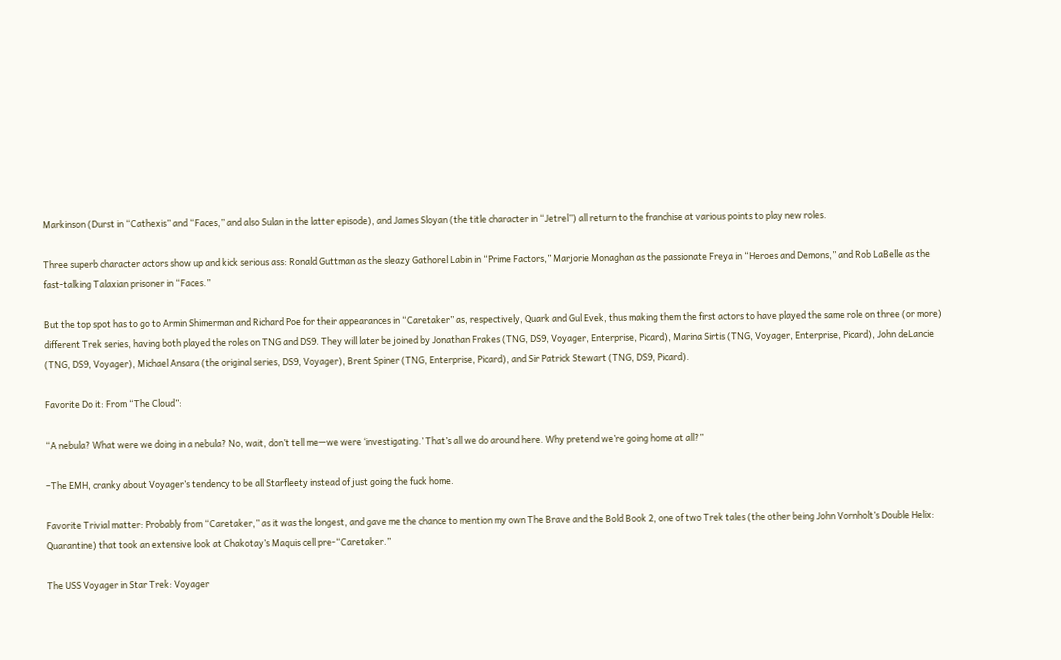Markinson (Durst in “Cathexis” and “Faces,” and also Sulan in the latter episode), and James Sloyan (the title character in “Jetrel”) all return to the franchise at various points to play new roles.

Three superb character actors show up and kick serious ass: Ronald Guttman as the sleazy Gathorel Labin in “Prime Factors,” Marjorie Monaghan as the passionate Freya in “Heroes and Demons,” and Rob LaBelle as the fast-talking Talaxian prisoner in “Faces.”

But the top spot has to go to Armin Shimerman and Richard Poe for their appearances in “Caretaker” as, respectively, Quark and Gul Evek, thus making them the first actors to have played the same role on three (or more) different Trek series, having both played the roles on TNG and DS9. They will later be joined by Jonathan Frakes (TNG, DS9, Voyager, Enterprise, Picard), Marina Sirtis (TNG, Voyager, Enterprise, Picard), John deLancie (TNG, DS9, Voyager), Michael Ansara (the original series, DS9, Voyager), Brent Spiner (TNG, Enterprise, Picard), and Sir Patrick Stewart (TNG, DS9, Picard).

Favorite Do it: From “The Cloud”:

“A nebula? What were we doing in a nebula? No, wait, don’t tell me—we were ‘investigating.’ That’s all we do around here. Why pretend we’re going home at all?”

–The EMH, cranky about Voyager’s tendency to be all Starfleety instead of just going the fuck home.

Favorite Trivial matter: Probably from “Caretaker,” as it was the longest, and gave me the chance to mention my own The Brave and the Bold Book 2, one of two Trek tales (the other being John Vornholt’s Double Helix: Quarantine) that took an extensive look at Chakotay’s Maquis cell pre-“Caretaker.”

The USS Voyager in Star Trek: Voyager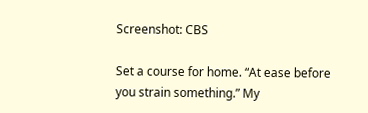Screenshot: CBS

Set a course for home. “At ease before you strain something.” My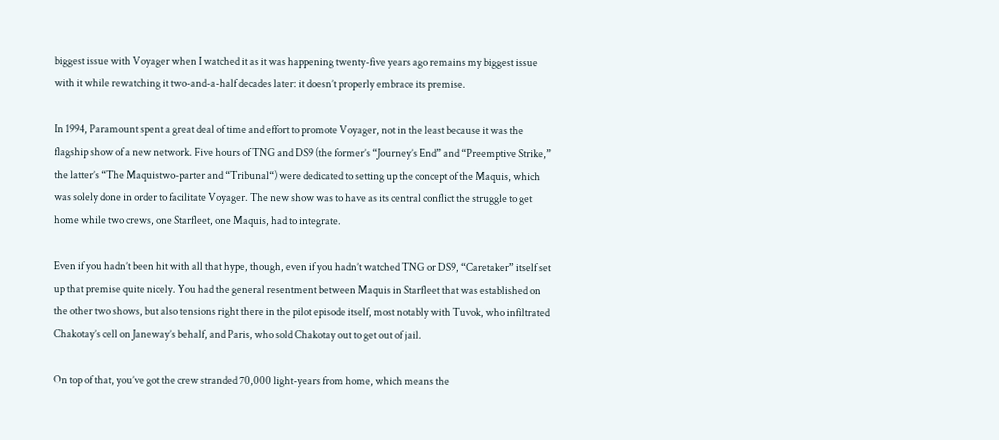biggest issue with Voyager when I watched it as it was happening twenty-five years ago remains my biggest issue with it while rewatching it two-and-a-half decades later: it doesn’t properly embrace its premise.

In 1994, Paramount spent a great deal of time and effort to promote Voyager, not in the least because it was the flagship show of a new network. Five hours of TNG and DS9 (the former’s “Journey’s End” and “Preemptive Strike,” the latter’s “The Maquistwo-parter and “Tribunal“) were dedicated to setting up the concept of the Maquis, which was solely done in order to facilitate Voyager. The new show was to have as its central conflict the struggle to get home while two crews, one Starfleet, one Maquis, had to integrate.

Even if you hadn’t been hit with all that hype, though, even if you hadn’t watched TNG or DS9, “Caretaker” itself set up that premise quite nicely. You had the general resentment between Maquis in Starfleet that was established on the other two shows, but also tensions right there in the pilot episode itself, most notably with Tuvok, who infiltrated Chakotay’s cell on Janeway’s behalf, and Paris, who sold Chakotay out to get out of jail.

On top of that, you’ve got the crew stranded 70,000 light-years from home, which means the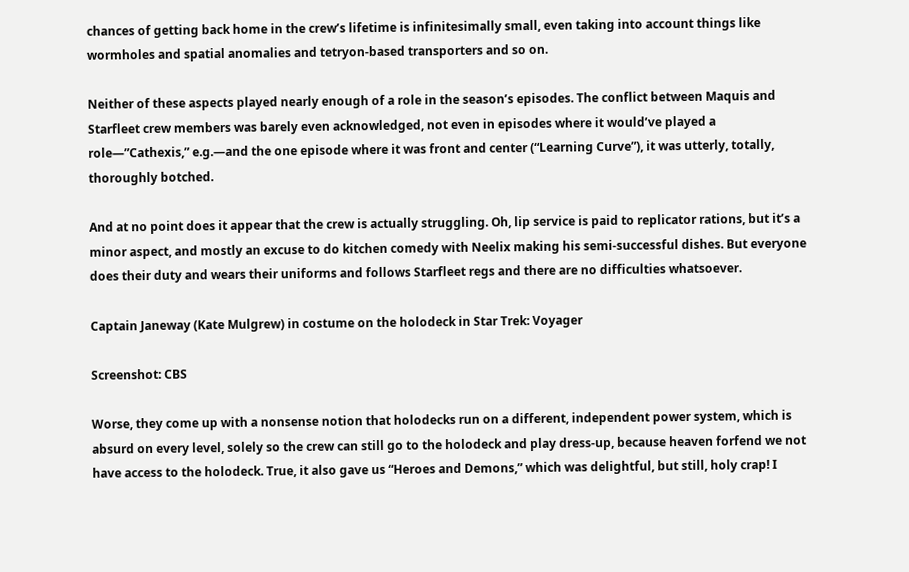chances of getting back home in the crew’s lifetime is infinitesimally small, even taking into account things like wormholes and spatial anomalies and tetryon-based transporters and so on.

Neither of these aspects played nearly enough of a role in the season’s episodes. The conflict between Maquis and Starfleet crew members was barely even acknowledged, not even in episodes where it would’ve played a role—”Cathexis,” e.g.—and the one episode where it was front and center (“Learning Curve”), it was utterly, totally, thoroughly botched.

And at no point does it appear that the crew is actually struggling. Oh, lip service is paid to replicator rations, but it’s a minor aspect, and mostly an excuse to do kitchen comedy with Neelix making his semi-successful dishes. But everyone does their duty and wears their uniforms and follows Starfleet regs and there are no difficulties whatsoever.

Captain Janeway (Kate Mulgrew) in costume on the holodeck in Star Trek: Voyager

Screenshot: CBS

Worse, they come up with a nonsense notion that holodecks run on a different, independent power system, which is absurd on every level, solely so the crew can still go to the holodeck and play dress-up, because heaven forfend we not have access to the holodeck. True, it also gave us “Heroes and Demons,” which was delightful, but still, holy crap! I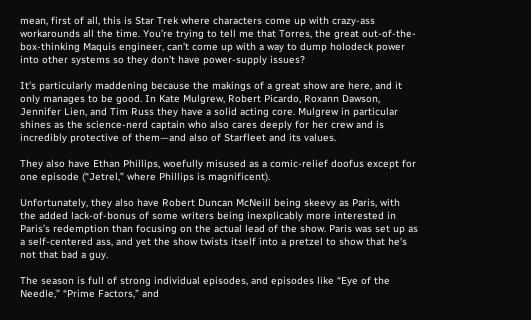mean, first of all, this is Star Trek where characters come up with crazy-ass workarounds all the time. You’re trying to tell me that Torres, the great out-of-the-box-thinking Maquis engineer, can’t come up with a way to dump holodeck power into other systems so they don’t have power-supply issues?

It’s particularly maddening because the makings of a great show are here, and it only manages to be good. In Kate Mulgrew, Robert Picardo, Roxann Dawson, Jennifer Lien, and Tim Russ they have a solid acting core. Mulgrew in particular shines as the science-nerd captain who also cares deeply for her crew and is incredibly protective of them—and also of Starfleet and its values.

They also have Ethan Phillips, woefully misused as a comic-relief doofus except for one episode (“Jetrel,” where Phillips is magnificent).

Unfortunately, they also have Robert Duncan McNeill being skeevy as Paris, with the added lack-of-bonus of some writers being inexplicably more interested in Paris’s redemption than focusing on the actual lead of the show. Paris was set up as a self-centered ass, and yet the show twists itself into a pretzel to show that he’s not that bad a guy.

The season is full of strong individual episodes, and episodes like “Eye of the Needle,” “Prime Factors,” and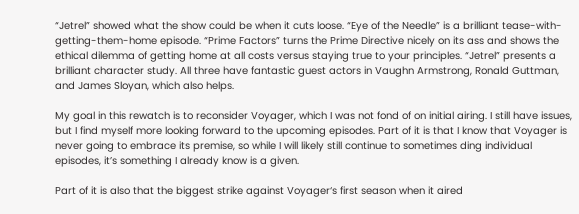“Jetrel” showed what the show could be when it cuts loose. “Eye of the Needle” is a brilliant tease-with-getting-them-home episode. “Prime Factors” turns the Prime Directive nicely on its ass and shows the ethical dilemma of getting home at all costs versus staying true to your principles. “Jetrel” presents a brilliant character study. All three have fantastic guest actors in Vaughn Armstrong, Ronald Guttman, and James Sloyan, which also helps.

My goal in this rewatch is to reconsider Voyager, which I was not fond of on initial airing. I still have issues, but I find myself more looking forward to the upcoming episodes. Part of it is that I know that Voyager is never going to embrace its premise, so while I will likely still continue to sometimes ding individual episodes, it’s something I already know is a given.

Part of it is also that the biggest strike against Voyager‘s first season when it aired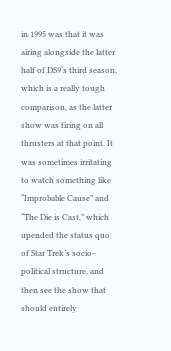in 1995 was that it was airing alongside the latter half of DS9‘s third season, which is a really tough comparison, as the latter show was firing on all thrusters at that point. It was sometimes irritating to watch something like “Improbable Cause” and “The Die is Cast,” which upended the status quo of Star Trek‘s socio-political structure, and then see the show that should entirely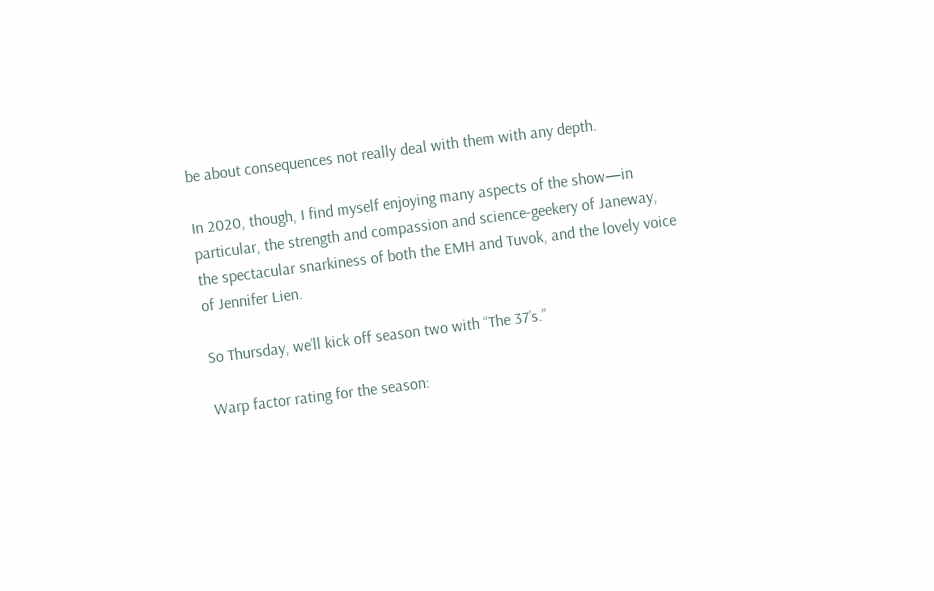be about consequences not really deal with them with any depth.

In 2020, though, I find myself enjoying many aspects of the show—in particular, the strength and compassion and science-geekery of Janeway, the spectacular snarkiness of both the EMH and Tuvok, and the lovely voice of Jennifer Lien.

So Thursday, we’ll kick off season two with “The 37’s.”

Warp factor rating for the season: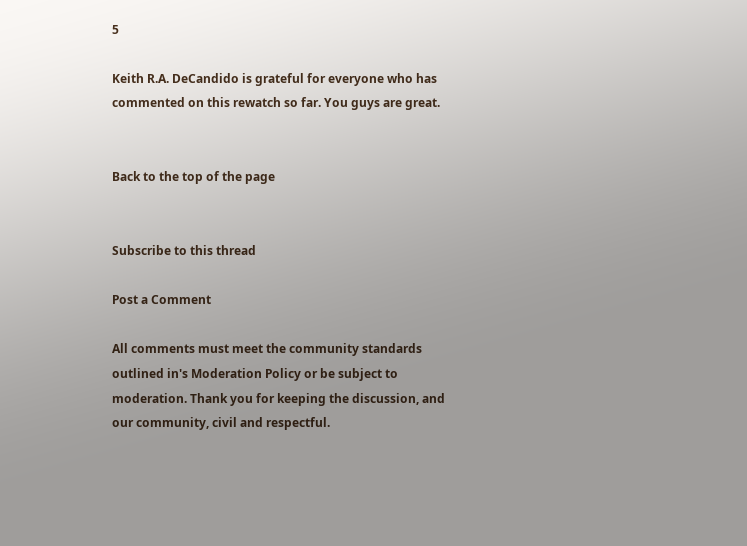5

Keith R.A. DeCandido is grateful for everyone who has commented on this rewatch so far. You guys are great.


Back to the top of the page


Subscribe to this thread

Post a Comment

All comments must meet the community standards outlined in's Moderation Policy or be subject to moderation. Thank you for keeping the discussion, and our community, civil and respectful.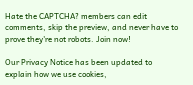Hate the CAPTCHA? members can edit comments, skip the preview, and never have to prove they're not robots. Join now!

Our Privacy Notice has been updated to explain how we use cookies,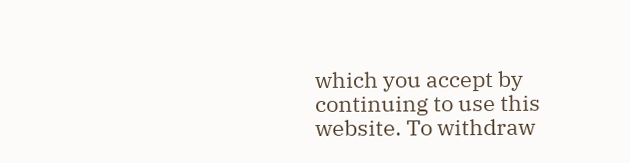which you accept by continuing to use this website. To withdraw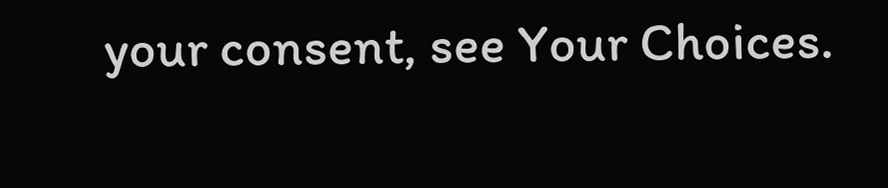your consent, see Your Choices.